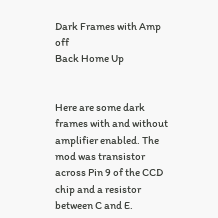Dark Frames with Amp off
Back Home Up


Here are some dark frames with and without amplifier enabled. The mod was transistor across Pin 9 of the CCD chip and a resistor between C and E.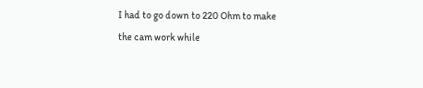I had to go down to 220 Ohm to make the cam work while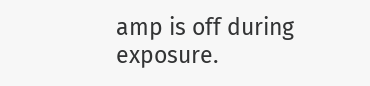amp is off during exposure.